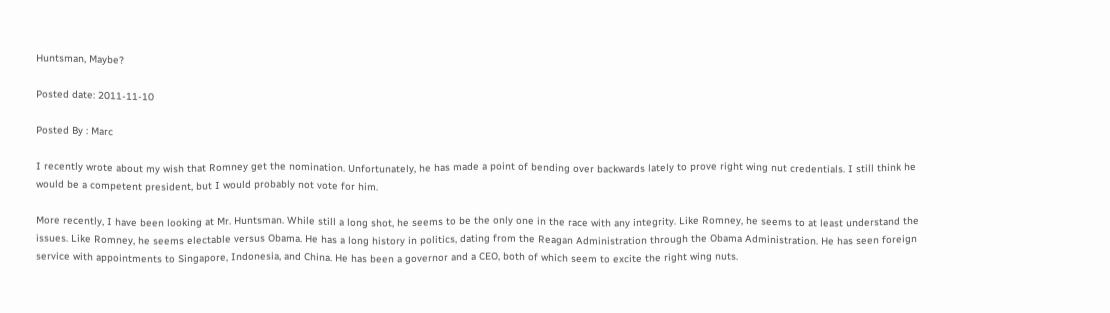Huntsman, Maybe?

Posted date: 2011-11-10

Posted By : Marc

I recently wrote about my wish that Romney get the nomination. Unfortunately, he has made a point of bending over backwards lately to prove right wing nut credentials. I still think he would be a competent president, but I would probably not vote for him.

More recently, I have been looking at Mr. Huntsman. While still a long shot, he seems to be the only one in the race with any integrity. Like Romney, he seems to at least understand the issues. Like Romney, he seems electable versus Obama. He has a long history in politics, dating from the Reagan Administration through the Obama Administration. He has seen foreign service with appointments to Singapore, Indonesia, and China. He has been a governor and a CEO, both of which seem to excite the right wing nuts.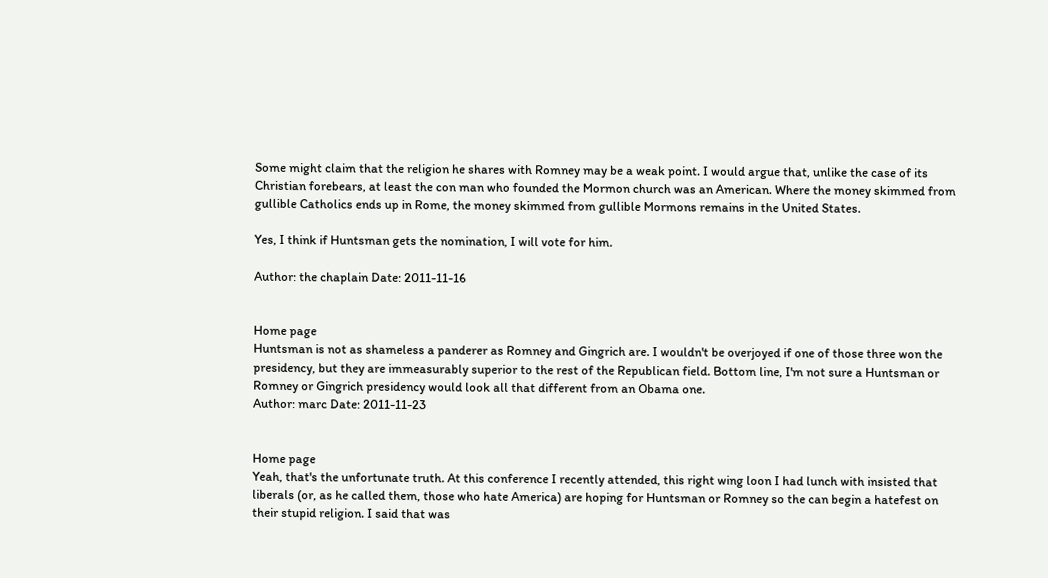Some might claim that the religion he shares with Romney may be a weak point. I would argue that, unlike the case of its Christian forebears, at least the con man who founded the Mormon church was an American. Where the money skimmed from gullible Catholics ends up in Rome, the money skimmed from gullible Mormons remains in the United States.

Yes, I think if Huntsman gets the nomination, I will vote for him.

Author: the chaplain Date: 2011-11-16


Home page
Huntsman is not as shameless a panderer as Romney and Gingrich are. I wouldn't be overjoyed if one of those three won the presidency, but they are immeasurably superior to the rest of the Republican field. Bottom line, I'm not sure a Huntsman or Romney or Gingrich presidency would look all that different from an Obama one.
Author: marc Date: 2011-11-23


Home page
Yeah, that's the unfortunate truth. At this conference I recently attended, this right wing loon I had lunch with insisted that liberals (or, as he called them, those who hate America) are hoping for Huntsman or Romney so the can begin a hatefest on their stupid religion. I said that was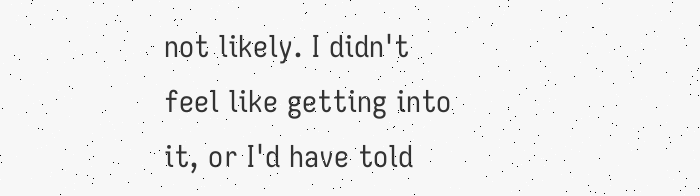not likely. I didn't feel like getting into it, or I'd have told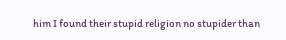him I found their stupid religion no stupider than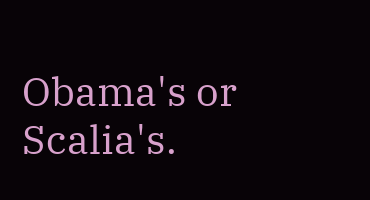Obama's or Scalia's.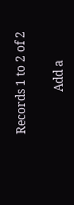Records 1 to 2 of 2

              Add a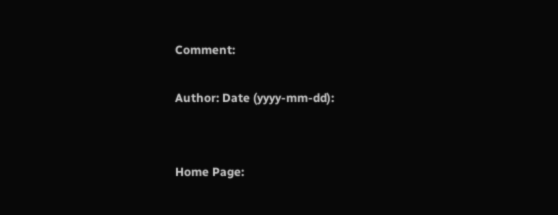Comment:

Author: Date (yyyy-mm-dd):


Home Page: